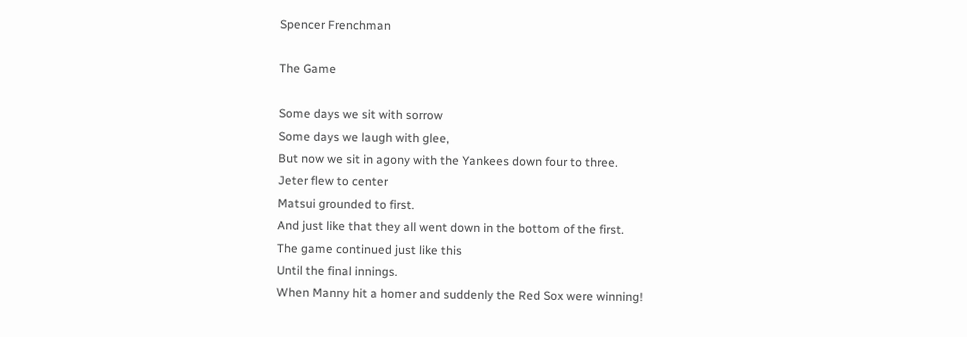Spencer Frenchman

The Game

Some days we sit with sorrow
Some days we laugh with glee,
But now we sit in agony with the Yankees down four to three.
Jeter flew to center
Matsui grounded to first.
And just like that they all went down in the bottom of the first.
The game continued just like this
Until the final innings.
When Manny hit a homer and suddenly the Red Sox were winning!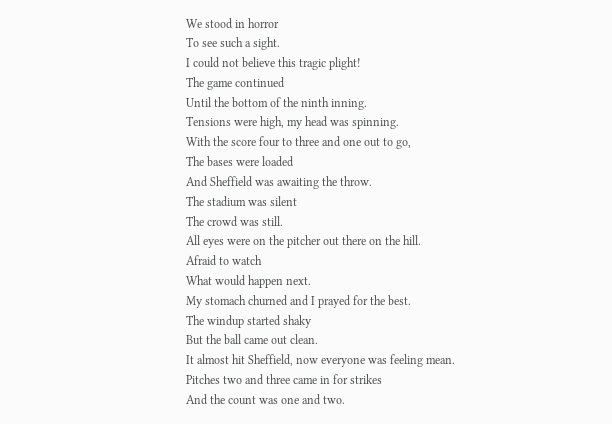We stood in horror
To see such a sight.
I could not believe this tragic plight!
The game continued
Until the bottom of the ninth inning.
Tensions were high, my head was spinning.
With the score four to three and one out to go,
The bases were loaded
And Sheffield was awaiting the throw.
The stadium was silent
The crowd was still.
All eyes were on the pitcher out there on the hill.
Afraid to watch
What would happen next.
My stomach churned and I prayed for the best.
The windup started shaky
But the ball came out clean.
It almost hit Sheffield, now everyone was feeling mean.
Pitches two and three came in for strikes
And the count was one and two.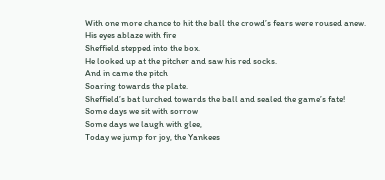With one more chance to hit the ball the crowd’s fears were roused anew.
His eyes ablaze with fire
Sheffield stepped into the box.
He looked up at the pitcher and saw his red socks.
And in came the pitch
Soaring towards the plate.
Sheffield’s bat lurched towards the ball and sealed the game’s fate!
Some days we sit with sorrow
Some days we laugh with glee,
Today we jump for joy, the Yankees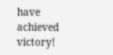have achieved victory!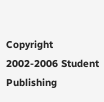Copyright 2002-2006 Student Publishing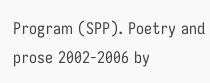Program (SPP). Poetry and prose 2002-2006 by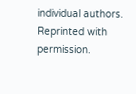individual authors. Reprinted with permission.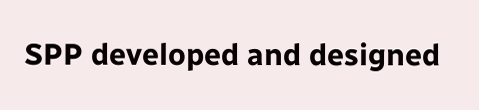SPP developed and designed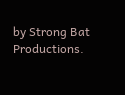by Strong Bat Productions.